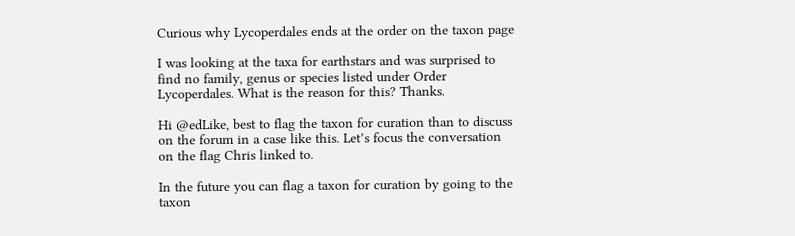Curious why Lycoperdales ends at the order on the taxon page

I was looking at the taxa for earthstars and was surprised to find no family, genus or species listed under Order Lycoperdales. What is the reason for this? Thanks.

Hi @edLike, best to flag the taxon for curation than to discuss on the forum in a case like this. Let’s focus the conversation on the flag Chris linked to.

In the future you can flag a taxon for curation by going to the taxon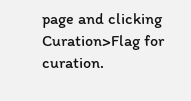page and clicking Curation>Flag for curation.